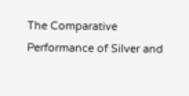The Comparative Performance of Silver and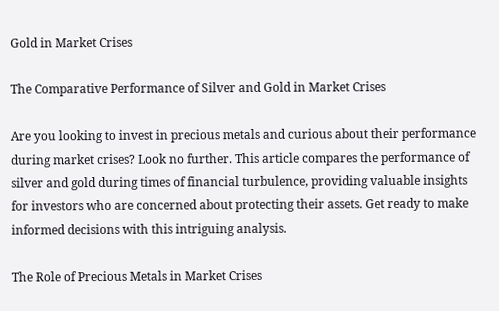Gold in Market Crises

The Comparative Performance of Silver and Gold in Market Crises

Are you looking to invest in precious metals and curious about their performance during market crises? Look no further. This article compares the performance of silver and gold during times of financial turbulence, providing valuable insights for investors who are concerned about protecting their assets. Get ready to make informed decisions with this intriguing analysis.

The Role of Precious Metals in Market Crises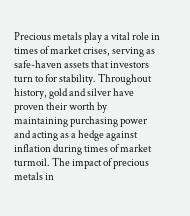Precious metals play a vital role in times of market crises, serving as safe-haven assets that investors turn to for stability. Throughout history, gold and silver have proven their worth by maintaining purchasing power and acting as a hedge against inflation during times of market turmoil. The impact of precious metals in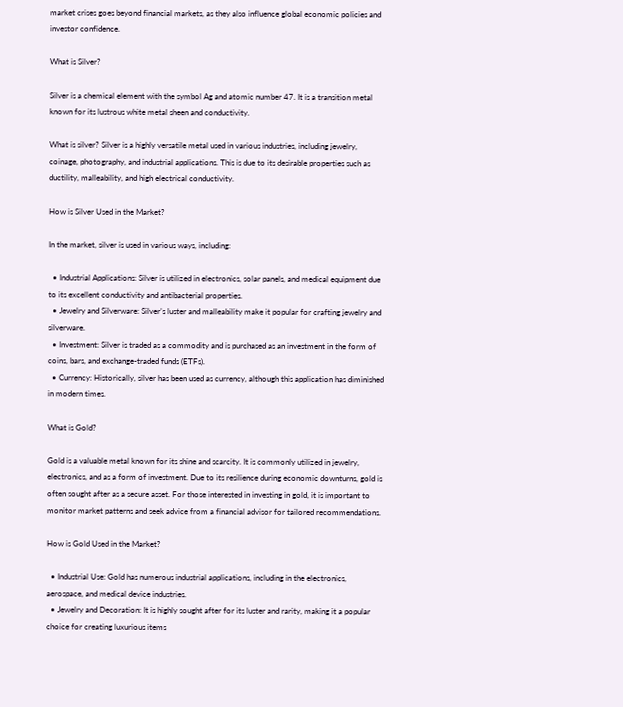market crises goes beyond financial markets, as they also influence global economic policies and investor confidence.

What is Silver?

Silver is a chemical element with the symbol Ag and atomic number 47. It is a transition metal known for its lustrous white metal sheen and conductivity.

What is silver? Silver is a highly versatile metal used in various industries, including jewelry, coinage, photography, and industrial applications. This is due to its desirable properties such as ductility, malleability, and high electrical conductivity.

How is Silver Used in the Market?

In the market, silver is used in various ways, including:

  • Industrial Applications: Silver is utilized in electronics, solar panels, and medical equipment due to its excellent conductivity and antibacterial properties.
  • Jewelry and Silverware: Silver’s luster and malleability make it popular for crafting jewelry and silverware.
  • Investment: Silver is traded as a commodity and is purchased as an investment in the form of coins, bars, and exchange-traded funds (ETFs).
  • Currency: Historically, silver has been used as currency, although this application has diminished in modern times.

What is Gold?

Gold is a valuable metal known for its shine and scarcity. It is commonly utilized in jewelry, electronics, and as a form of investment. Due to its resilience during economic downturns, gold is often sought after as a secure asset. For those interested in investing in gold, it is important to monitor market patterns and seek advice from a financial advisor for tailored recommendations.

How is Gold Used in the Market?

  • Industrial Use: Gold has numerous industrial applications, including in the electronics, aerospace, and medical device industries.
  • Jewelry and Decoration: It is highly sought after for its luster and rarity, making it a popular choice for creating luxurious items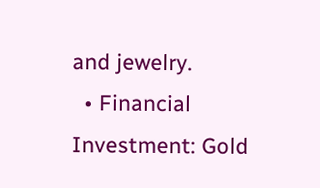and jewelry.
  • Financial Investment: Gold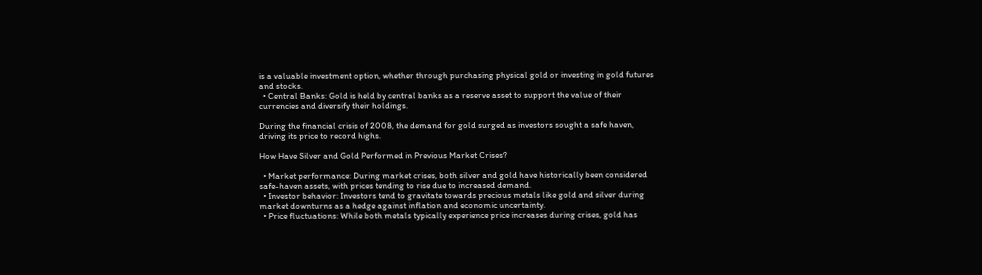is a valuable investment option, whether through purchasing physical gold or investing in gold futures and stocks.
  • Central Banks: Gold is held by central banks as a reserve asset to support the value of their currencies and diversify their holdings.

During the financial crisis of 2008, the demand for gold surged as investors sought a safe haven, driving its price to record highs.

How Have Silver and Gold Performed in Previous Market Crises?

  • Market performance: During market crises, both silver and gold have historically been considered safe-haven assets, with prices tending to rise due to increased demand.
  • Investor behavior: Investors tend to gravitate towards precious metals like gold and silver during market downturns as a hedge against inflation and economic uncertainty.
  • Price fluctuations: While both metals typically experience price increases during crises, gold has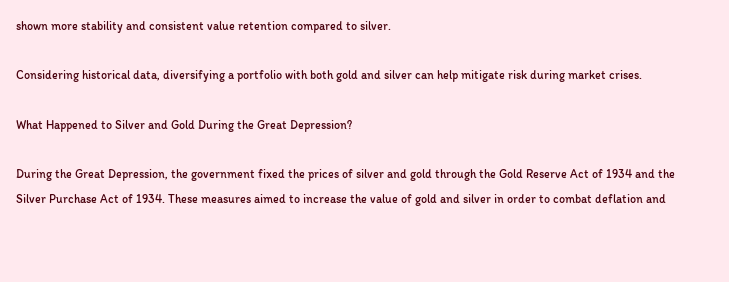shown more stability and consistent value retention compared to silver.

Considering historical data, diversifying a portfolio with both gold and silver can help mitigate risk during market crises.

What Happened to Silver and Gold During the Great Depression?

During the Great Depression, the government fixed the prices of silver and gold through the Gold Reserve Act of 1934 and the Silver Purchase Act of 1934. These measures aimed to increase the value of gold and silver in order to combat deflation and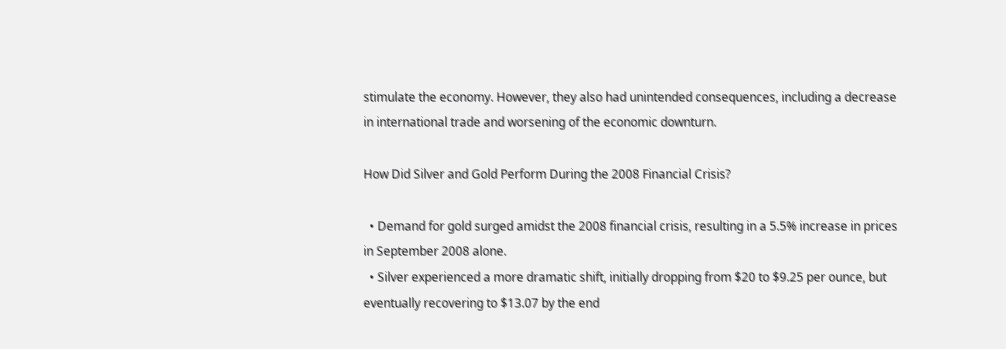stimulate the economy. However, they also had unintended consequences, including a decrease in international trade and worsening of the economic downturn.

How Did Silver and Gold Perform During the 2008 Financial Crisis?

  • Demand for gold surged amidst the 2008 financial crisis, resulting in a 5.5% increase in prices in September 2008 alone.
  • Silver experienced a more dramatic shift, initially dropping from $20 to $9.25 per ounce, but eventually recovering to $13.07 by the end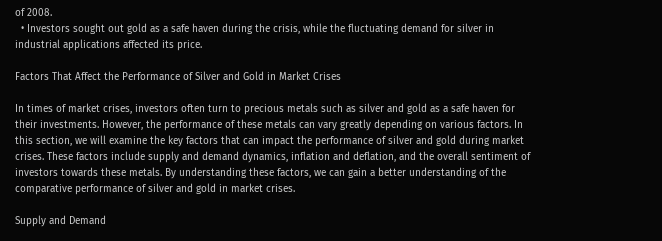of 2008.
  • Investors sought out gold as a safe haven during the crisis, while the fluctuating demand for silver in industrial applications affected its price.

Factors That Affect the Performance of Silver and Gold in Market Crises

In times of market crises, investors often turn to precious metals such as silver and gold as a safe haven for their investments. However, the performance of these metals can vary greatly depending on various factors. In this section, we will examine the key factors that can impact the performance of silver and gold during market crises. These factors include supply and demand dynamics, inflation and deflation, and the overall sentiment of investors towards these metals. By understanding these factors, we can gain a better understanding of the comparative performance of silver and gold in market crises.

Supply and Demand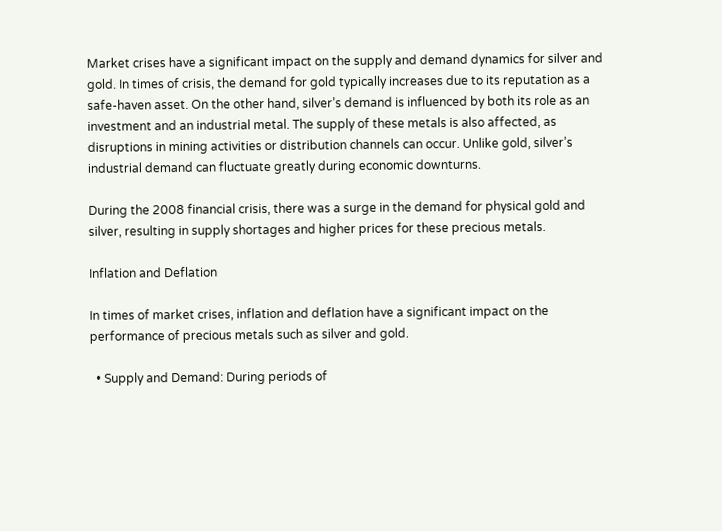Market crises have a significant impact on the supply and demand dynamics for silver and gold. In times of crisis, the demand for gold typically increases due to its reputation as a safe-haven asset. On the other hand, silver’s demand is influenced by both its role as an investment and an industrial metal. The supply of these metals is also affected, as disruptions in mining activities or distribution channels can occur. Unlike gold, silver’s industrial demand can fluctuate greatly during economic downturns.

During the 2008 financial crisis, there was a surge in the demand for physical gold and silver, resulting in supply shortages and higher prices for these precious metals.

Inflation and Deflation

In times of market crises, inflation and deflation have a significant impact on the performance of precious metals such as silver and gold.

  • Supply and Demand: During periods of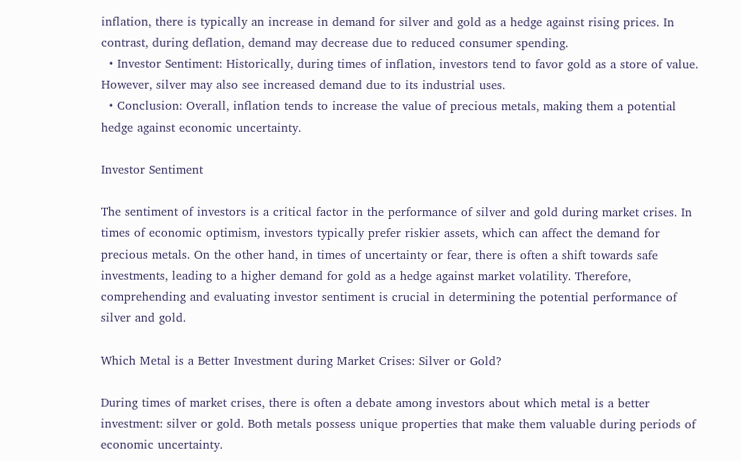inflation, there is typically an increase in demand for silver and gold as a hedge against rising prices. In contrast, during deflation, demand may decrease due to reduced consumer spending.
  • Investor Sentiment: Historically, during times of inflation, investors tend to favor gold as a store of value. However, silver may also see increased demand due to its industrial uses.
  • Conclusion: Overall, inflation tends to increase the value of precious metals, making them a potential hedge against economic uncertainty.

Investor Sentiment

The sentiment of investors is a critical factor in the performance of silver and gold during market crises. In times of economic optimism, investors typically prefer riskier assets, which can affect the demand for precious metals. On the other hand, in times of uncertainty or fear, there is often a shift towards safe investments, leading to a higher demand for gold as a hedge against market volatility. Therefore, comprehending and evaluating investor sentiment is crucial in determining the potential performance of silver and gold.

Which Metal is a Better Investment during Market Crises: Silver or Gold?

During times of market crises, there is often a debate among investors about which metal is a better investment: silver or gold. Both metals possess unique properties that make them valuable during periods of economic uncertainty.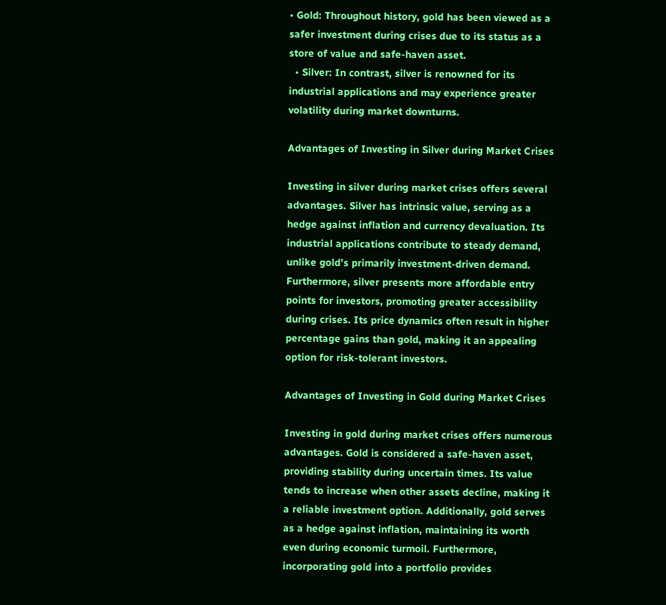• Gold: Throughout history, gold has been viewed as a safer investment during crises due to its status as a store of value and safe-haven asset.
  • Silver: In contrast, silver is renowned for its industrial applications and may experience greater volatility during market downturns.

Advantages of Investing in Silver during Market Crises

Investing in silver during market crises offers several advantages. Silver has intrinsic value, serving as a hedge against inflation and currency devaluation. Its industrial applications contribute to steady demand, unlike gold’s primarily investment-driven demand. Furthermore, silver presents more affordable entry points for investors, promoting greater accessibility during crises. Its price dynamics often result in higher percentage gains than gold, making it an appealing option for risk-tolerant investors.

Advantages of Investing in Gold during Market Crises

Investing in gold during market crises offers numerous advantages. Gold is considered a safe-haven asset, providing stability during uncertain times. Its value tends to increase when other assets decline, making it a reliable investment option. Additionally, gold serves as a hedge against inflation, maintaining its worth even during economic turmoil. Furthermore, incorporating gold into a portfolio provides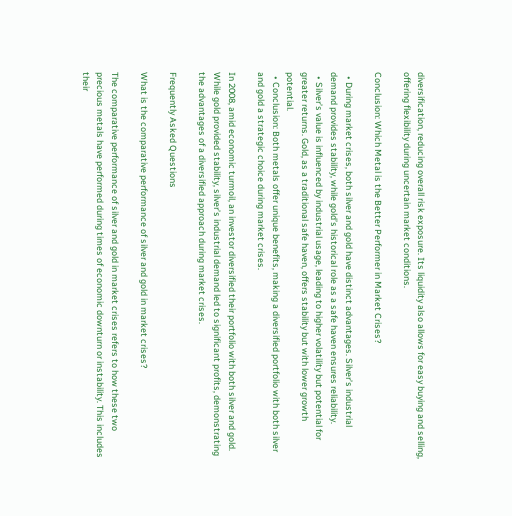diversification, reducing overall risk exposure. Its liquidity also allows for easy buying and selling, offering flexibility during uncertain market conditions.

Conclusion: Which Metal is the Better Performer in Market Crises?

  • During market crises, both silver and gold have distinct advantages. Silver’s industrial demand provides stability, while gold’s historical role as a safe haven ensures reliability.
  • Silver’s value is influenced by industrial usage, leading to higher volatility but potential for greater returns. Gold, as a traditional safe haven, offers stability but with lower growth potential.
  • Conclusion: Both metals offer unique benefits, making a diversified portfolio with both silver and gold a strategic choice during market crises.

In 2008, amid economic turmoil, an investor diversified their portfolio with both silver and gold. While gold provided stability, silver’s industrial demand led to significant profits, demonstrating the advantages of a diversified approach during market crises.

Frequently Asked Questions

What is the comparative performance of silver and gold in market crises?

The comparative performance of silver and gold in market crises refers to how these two precious metals have performed during times of economic downturn or instability. This includes their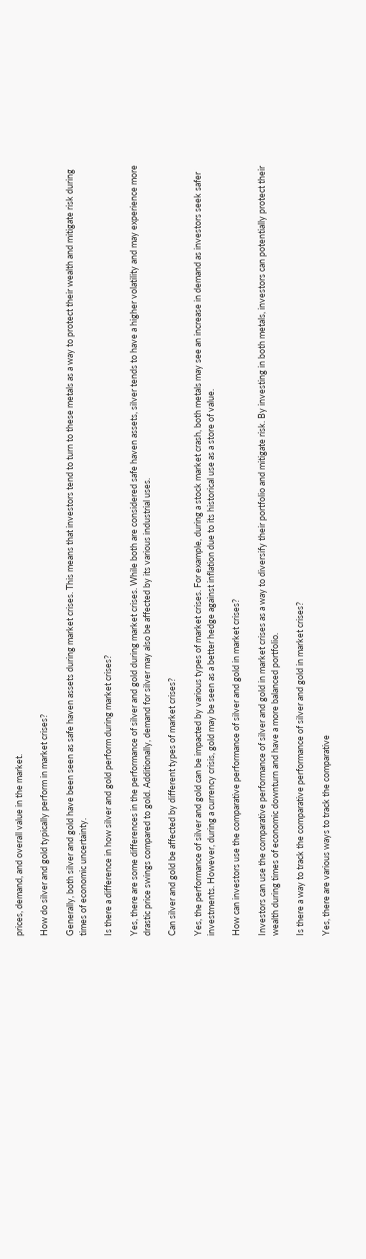prices, demand, and overall value in the market.

How do silver and gold typically perform in market crises?

Generally, both silver and gold have been seen as safe haven assets during market crises. This means that investors tend to turn to these metals as a way to protect their wealth and mitigate risk during times of economic uncertainty.

Is there a difference in how silver and gold perform during market crises?

Yes, there are some differences in the performance of silver and gold during market crises. While both are considered safe haven assets, silver tends to have a higher volatility and may experience more drastic price swings compared to gold. Additionally, demand for silver may also be affected by its various industrial uses.

Can silver and gold be affected by different types of market crises?

Yes, the performance of silver and gold can be impacted by various types of market crises. For example, during a stock market crash, both metals may see an increase in demand as investors seek safer investments. However, during a currency crisis, gold may be seen as a better hedge against inflation due to its historical use as a store of value.

How can investors use the comparative performance of silver and gold in market crises?

Investors can use the comparative performance of silver and gold in market crises as a way to diversify their portfolio and mitigate risk. By investing in both metals, investors can potentially protect their wealth during times of economic downturn and have a more balanced portfolio.

Is there a way to track the comparative performance of silver and gold in market crises?

Yes, there are various ways to track the comparative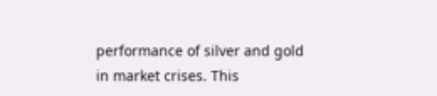performance of silver and gold in market crises. This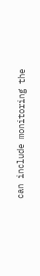can include monitoring the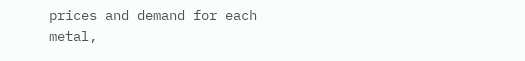prices and demand for each metal,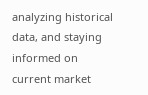analyzing historical data, and staying informed on current market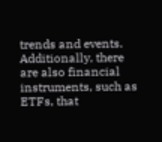trends and events. Additionally, there are also financial instruments, such as ETFs, that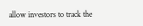allow investors to track the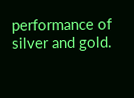performance of silver and gold.